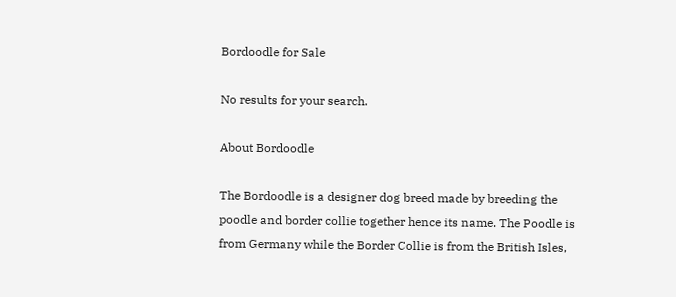Bordoodle for Sale

No results for your search.

About Bordoodle

The Bordoodle is a designer dog breed made by breeding the poodle and border collie together hence its name. The Poodle is from Germany while the Border Collie is from the British Isles,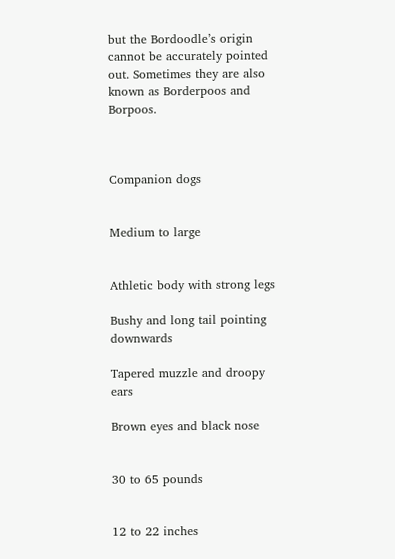but the Bordoodle’s origin cannot be accurately pointed out. Sometimes they are also known as Borderpoos and Borpoos.



Companion dogs


Medium to large


Athletic body with strong legs

Bushy and long tail pointing downwards

Tapered muzzle and droopy ears

Brown eyes and black nose


30 to 65 pounds


12 to 22 inches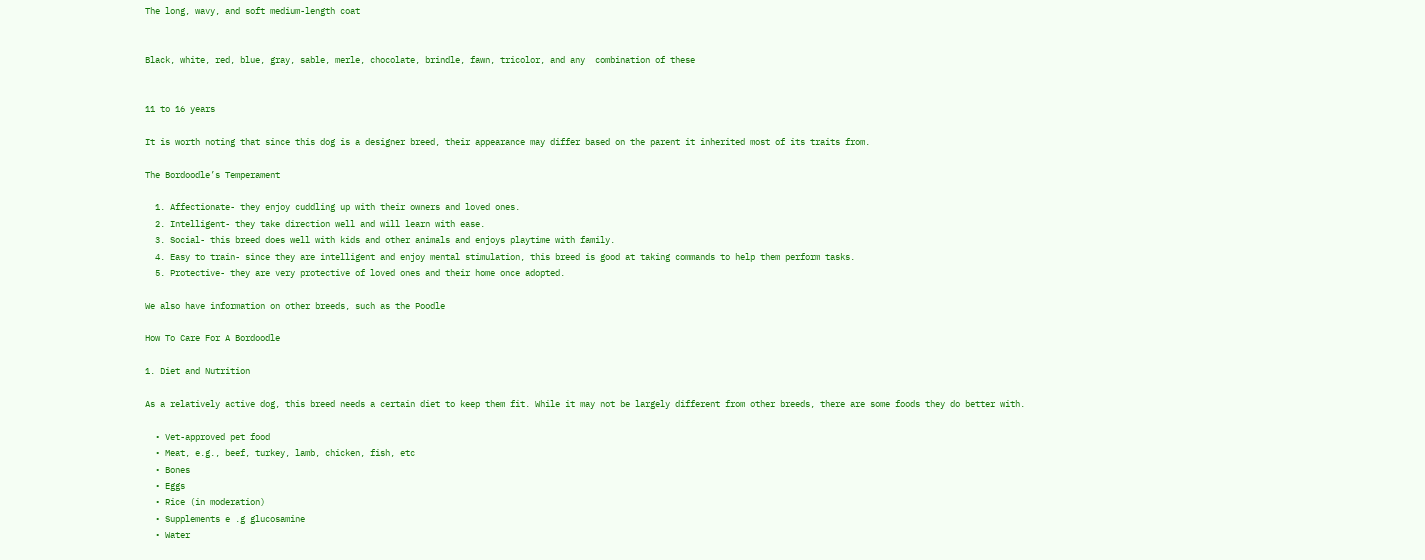The long, wavy, and soft medium-length coat


Black, white, red, blue, gray, sable, merle, chocolate, brindle, fawn, tricolor, and any  combination of these


11 to 16 years

It is worth noting that since this dog is a designer breed, their appearance may differ based on the parent it inherited most of its traits from.

The Bordoodle’s Temperament

  1. Affectionate- they enjoy cuddling up with their owners and loved ones.
  2. Intelligent- they take direction well and will learn with ease.
  3. Social- this breed does well with kids and other animals and enjoys playtime with family.
  4. Easy to train- since they are intelligent and enjoy mental stimulation, this breed is good at taking commands to help them perform tasks.
  5. Protective- they are very protective of loved ones and their home once adopted.

We also have information on other breeds, such as the Poodle

How To Care For A Bordoodle

1. Diet and Nutrition

As a relatively active dog, this breed needs a certain diet to keep them fit. While it may not be largely different from other breeds, there are some foods they do better with.

  • Vet-approved pet food
  • Meat, e.g., beef, turkey, lamb, chicken, fish, etc
  • Bones
  • Eggs
  • Rice (in moderation)
  • Supplements e .g glucosamine
  • Water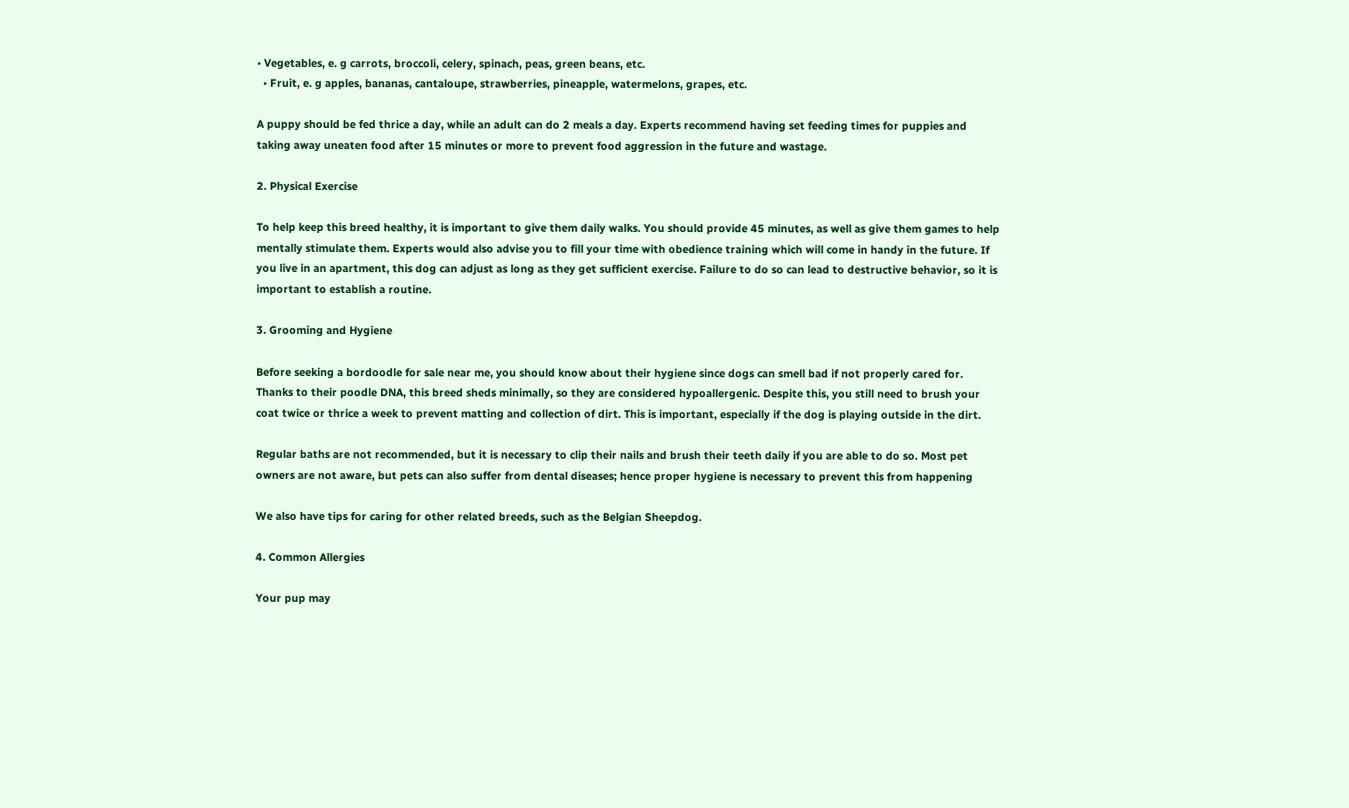• Vegetables, e. g carrots, broccoli, celery, spinach, peas, green beans, etc.
  • Fruit, e. g apples, bananas, cantaloupe, strawberries, pineapple, watermelons, grapes, etc.

A puppy should be fed thrice a day, while an adult can do 2 meals a day. Experts recommend having set feeding times for puppies and taking away uneaten food after 15 minutes or more to prevent food aggression in the future and wastage.

2. Physical Exercise

To help keep this breed healthy, it is important to give them daily walks. You should provide 45 minutes, as well as give them games to help mentally stimulate them. Experts would also advise you to fill your time with obedience training which will come in handy in the future. If you live in an apartment, this dog can adjust as long as they get sufficient exercise. Failure to do so can lead to destructive behavior, so it is important to establish a routine.

3. Grooming and Hygiene

Before seeking a bordoodle for sale near me, you should know about their hygiene since dogs can smell bad if not properly cared for. Thanks to their poodle DNA, this breed sheds minimally, so they are considered hypoallergenic. Despite this, you still need to brush your coat twice or thrice a week to prevent matting and collection of dirt. This is important, especially if the dog is playing outside in the dirt.

Regular baths are not recommended, but it is necessary to clip their nails and brush their teeth daily if you are able to do so. Most pet owners are not aware, but pets can also suffer from dental diseases; hence proper hygiene is necessary to prevent this from happening

We also have tips for caring for other related breeds, such as the Belgian Sheepdog.

4. Common Allergies

Your pup may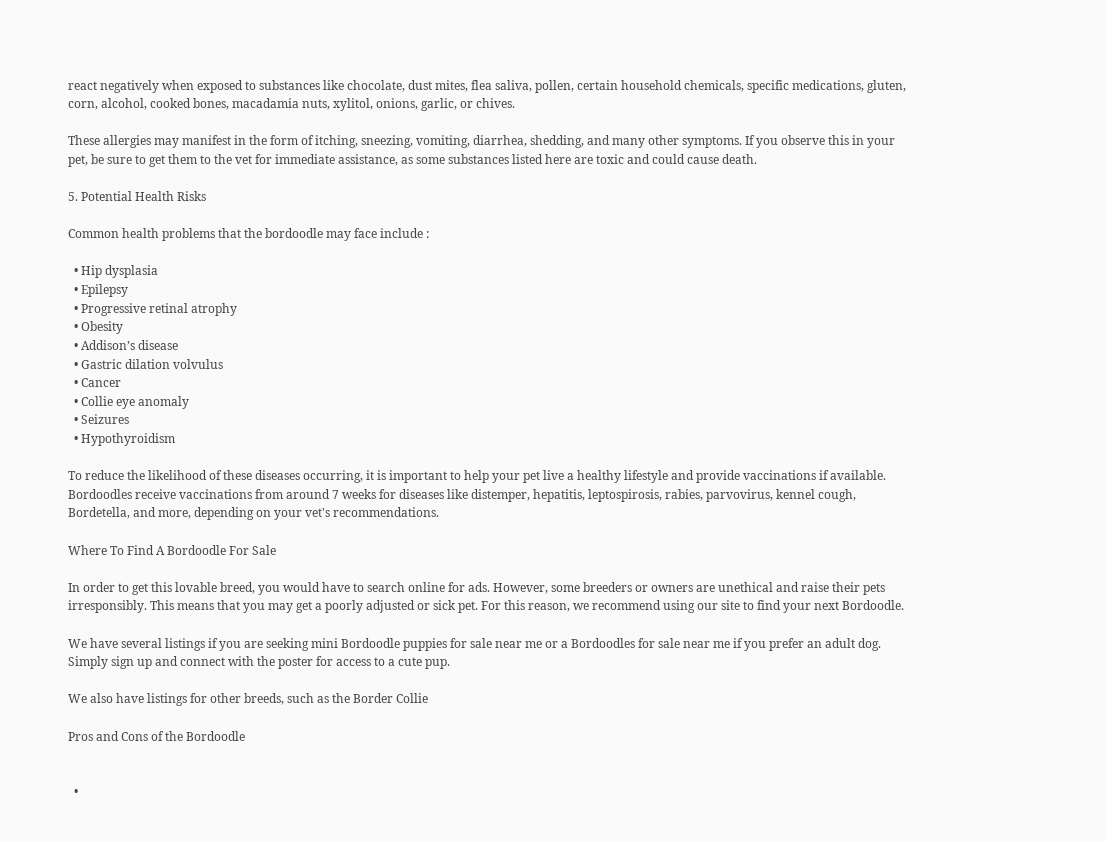react negatively when exposed to substances like chocolate, dust mites, flea saliva, pollen, certain household chemicals, specific medications, gluten, corn, alcohol, cooked bones, macadamia nuts, xylitol, onions, garlic, or chives.

These allergies may manifest in the form of itching, sneezing, vomiting, diarrhea, shedding, and many other symptoms. If you observe this in your pet, be sure to get them to the vet for immediate assistance, as some substances listed here are toxic and could cause death.

5. Potential Health Risks

Common health problems that the bordoodle may face include :

  • Hip dysplasia
  • Epilepsy
  • Progressive retinal atrophy
  • Obesity
  • Addison’s disease
  • Gastric dilation volvulus
  • Cancer
  • Collie eye anomaly
  • Seizures
  • Hypothyroidism

To reduce the likelihood of these diseases occurring, it is important to help your pet live a healthy lifestyle and provide vaccinations if available. Bordoodles receive vaccinations from around 7 weeks for diseases like distemper, hepatitis, leptospirosis, rabies, parvovirus, kennel cough, Bordetella, and more, depending on your vet's recommendations.

Where To Find A Bordoodle For Sale

In order to get this lovable breed, you would have to search online for ads. However, some breeders or owners are unethical and raise their pets irresponsibly. This means that you may get a poorly adjusted or sick pet. For this reason, we recommend using our site to find your next Bordoodle.

We have several listings if you are seeking mini Bordoodle puppies for sale near me or a Bordoodles for sale near me if you prefer an adult dog. Simply sign up and connect with the poster for access to a cute pup.

We also have listings for other breeds, such as the Border Collie

Pros and Cons of the Bordoodle


  •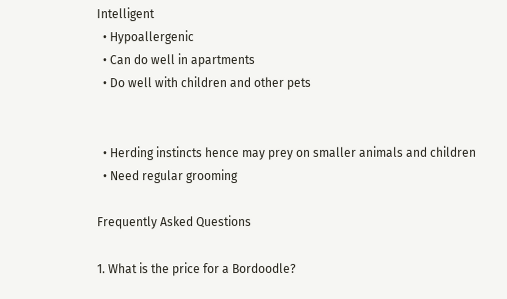Intelligent
  • Hypoallergenic
  • Can do well in apartments
  • Do well with children and other pets


  • Herding instincts hence may prey on smaller animals and children
  • Need regular grooming

Frequently Asked Questions

1. What is the price for a Bordoodle?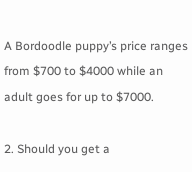A Bordoodle puppy’s price ranges from $700 to $4000 while an adult goes for up to $7000.

2. Should you get a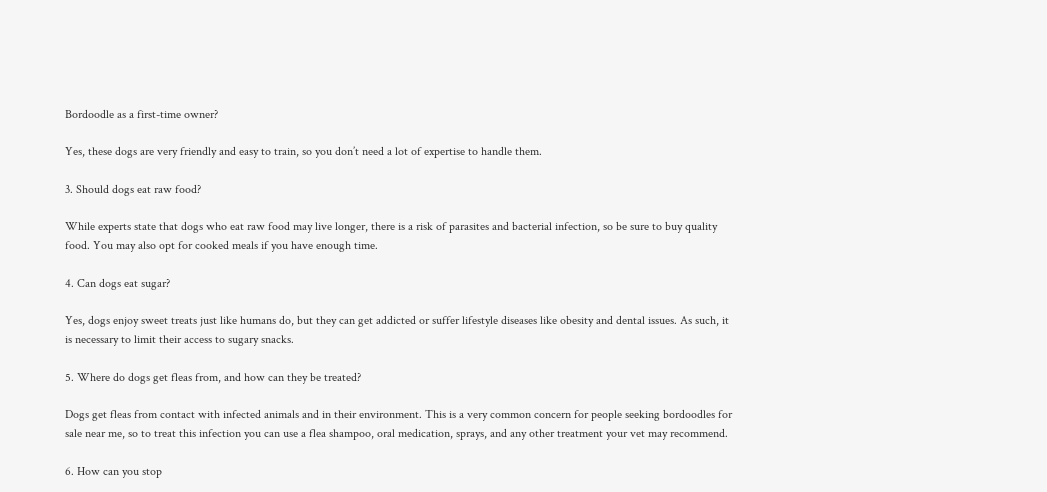Bordoodle as a first-time owner?

Yes, these dogs are very friendly and easy to train, so you don’t need a lot of expertise to handle them.

3. Should dogs eat raw food?

While experts state that dogs who eat raw food may live longer, there is a risk of parasites and bacterial infection, so be sure to buy quality food. You may also opt for cooked meals if you have enough time.

4. Can dogs eat sugar?

Yes, dogs enjoy sweet treats just like humans do, but they can get addicted or suffer lifestyle diseases like obesity and dental issues. As such, it is necessary to limit their access to sugary snacks.

5. Where do dogs get fleas from, and how can they be treated?

Dogs get fleas from contact with infected animals and in their environment. This is a very common concern for people seeking bordoodles for sale near me, so to treat this infection you can use a flea shampoo, oral medication, sprays, and any other treatment your vet may recommend.

6. How can you stop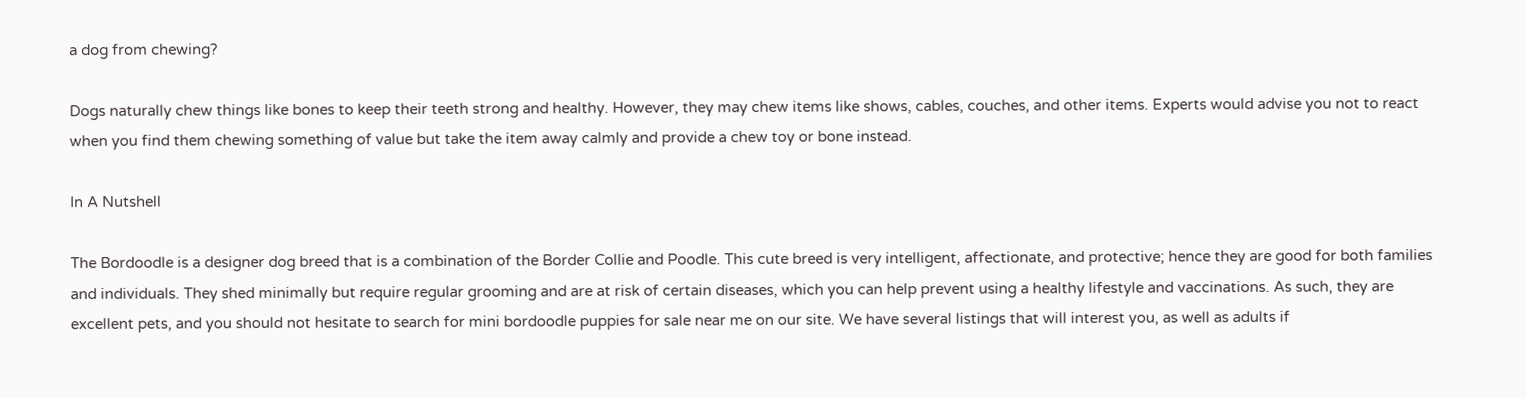a dog from chewing?

Dogs naturally chew things like bones to keep their teeth strong and healthy. However, they may chew items like shows, cables, couches, and other items. Experts would advise you not to react when you find them chewing something of value but take the item away calmly and provide a chew toy or bone instead.

In A Nutshell

The Bordoodle is a designer dog breed that is a combination of the Border Collie and Poodle. This cute breed is very intelligent, affectionate, and protective; hence they are good for both families and individuals. They shed minimally but require regular grooming and are at risk of certain diseases, which you can help prevent using a healthy lifestyle and vaccinations. As such, they are excellent pets, and you should not hesitate to search for mini bordoodle puppies for sale near me on our site. We have several listings that will interest you, as well as adults if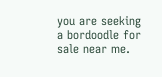you are seeking a bordoodle for sale near me.